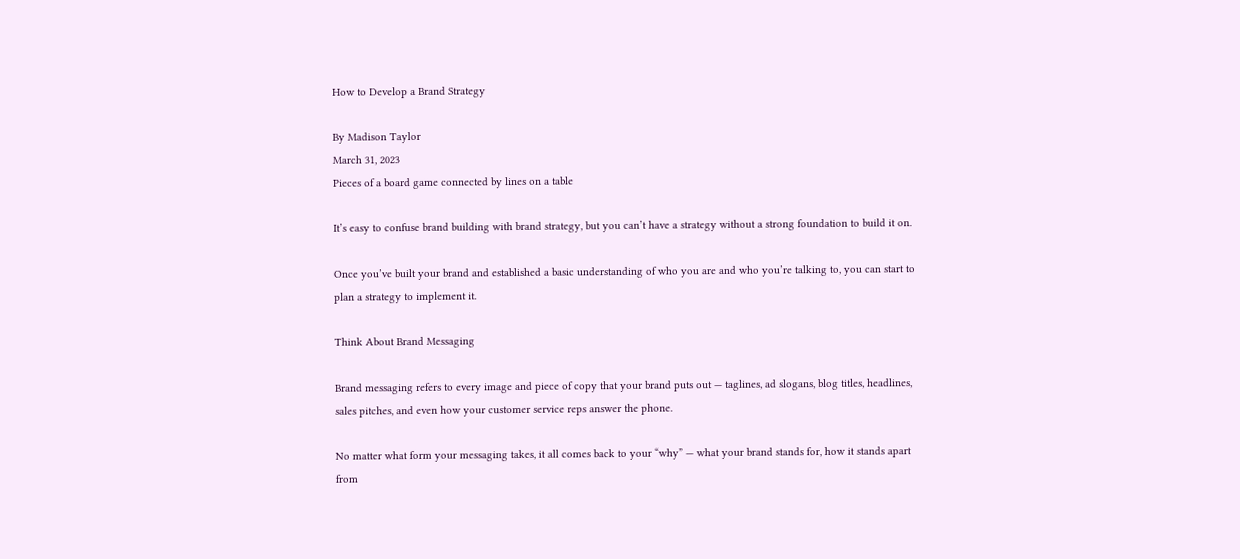How to Develop a Brand Strategy

By Madison Taylor
March 31, 2023
Pieces of a board game connected by lines on a table

It’s easy to confuse brand building with brand strategy, but you can’t have a strategy without a strong foundation to build it on.

Once you’ve built your brand and established a basic understanding of who you are and who you’re talking to, you can start to plan a strategy to implement it.

Think About Brand Messaging

Brand messaging refers to every image and piece of copy that your brand puts out — taglines, ad slogans, blog titles, headlines, sales pitches, and even how your customer service reps answer the phone.

No matter what form your messaging takes, it all comes back to your “why” — what your brand stands for, how it stands apart from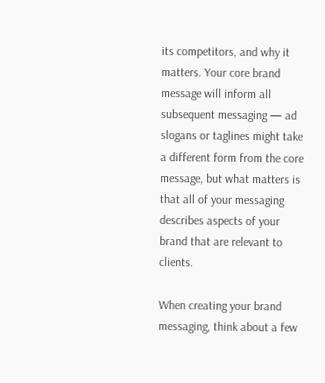its competitors, and why it matters. Your core brand message will inform all subsequent messaging — ad slogans or taglines might take a different form from the core message, but what matters is that all of your messaging describes aspects of your brand that are relevant to clients.

When creating your brand messaging, think about a few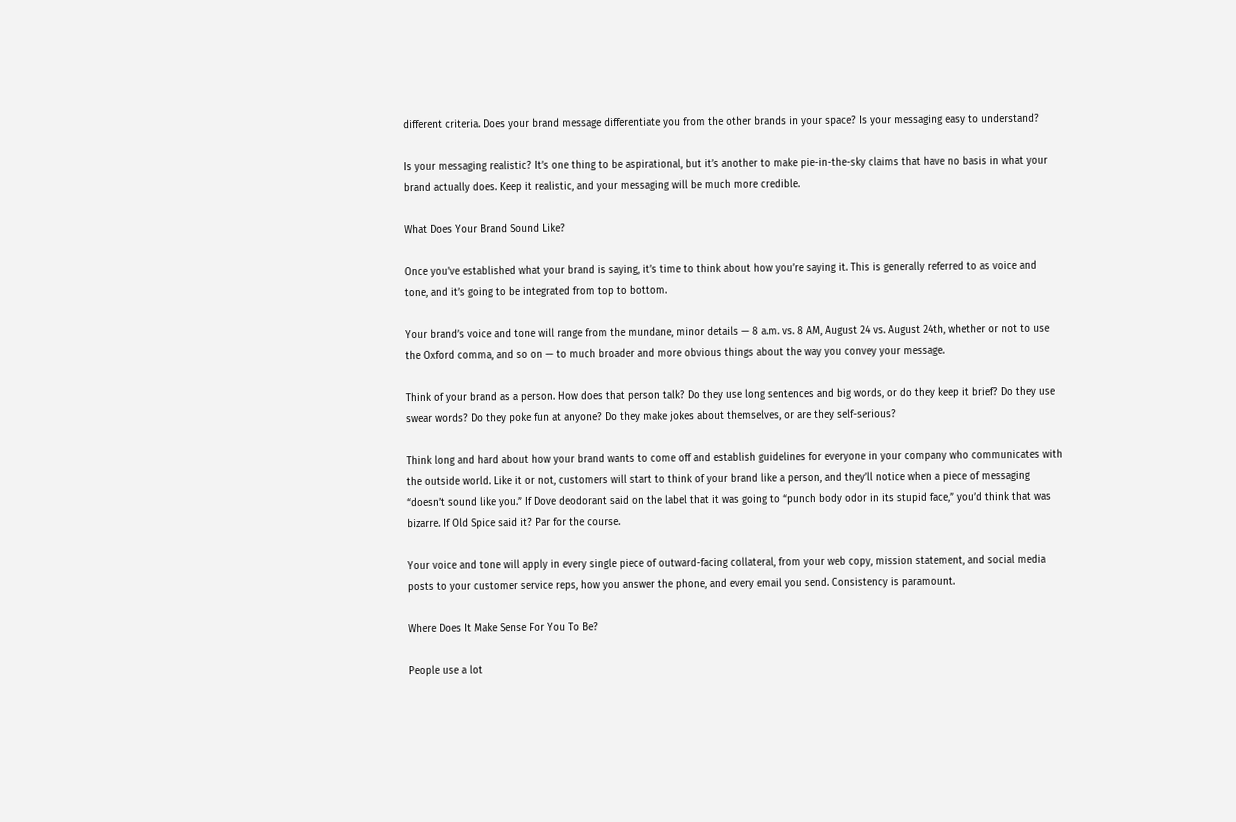different criteria. Does your brand message differentiate you from the other brands in your space? Is your messaging easy to understand?

Is your messaging realistic? It’s one thing to be aspirational, but it’s another to make pie-in-the-sky claims that have no basis in what your brand actually does. Keep it realistic, and your messaging will be much more credible.

What Does Your Brand Sound Like?

Once you’ve established what your brand is saying, it’s time to think about how you’re saying it. This is generally referred to as voice and tone, and it’s going to be integrated from top to bottom.

Your brand’s voice and tone will range from the mundane, minor details — 8 a.m. vs. 8 AM, August 24 vs. August 24th, whether or not to use the Oxford comma, and so on — to much broader and more obvious things about the way you convey your message.

Think of your brand as a person. How does that person talk? Do they use long sentences and big words, or do they keep it brief? Do they use swear words? Do they poke fun at anyone? Do they make jokes about themselves, or are they self-serious?

Think long and hard about how your brand wants to come off and establish guidelines for everyone in your company who communicates with the outside world. Like it or not, customers will start to think of your brand like a person, and they’ll notice when a piece of messaging “doesn’t sound like you.” If Dove deodorant said on the label that it was going to “punch body odor in its stupid face,” you’d think that was bizarre. If Old Spice said it? Par for the course.

Your voice and tone will apply in every single piece of outward-facing collateral, from your web copy, mission statement, and social media posts to your customer service reps, how you answer the phone, and every email you send. Consistency is paramount.

Where Does It Make Sense For You To Be?

People use a lot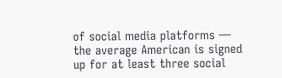of social media platforms — the average American is signed up for at least three social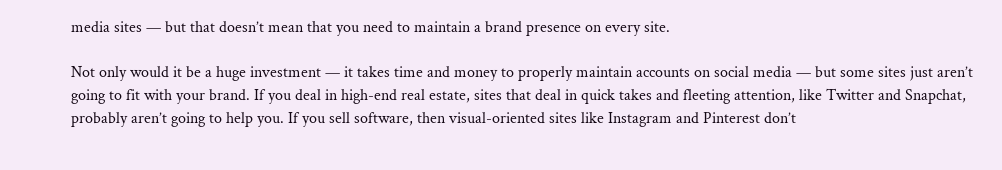media sites — but that doesn’t mean that you need to maintain a brand presence on every site.

Not only would it be a huge investment — it takes time and money to properly maintain accounts on social media — but some sites just aren’t going to fit with your brand. If you deal in high-end real estate, sites that deal in quick takes and fleeting attention, like Twitter and Snapchat, probably aren’t going to help you. If you sell software, then visual-oriented sites like Instagram and Pinterest don’t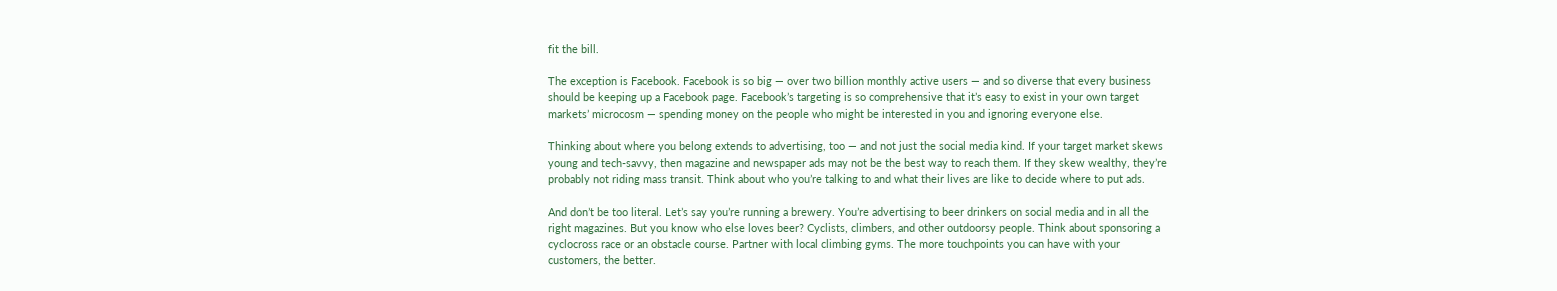fit the bill.

The exception is Facebook. Facebook is so big — over two billion monthly active users — and so diverse that every business should be keeping up a Facebook page. Facebook’s targeting is so comprehensive that it’s easy to exist in your own target markets’ microcosm — spending money on the people who might be interested in you and ignoring everyone else.

Thinking about where you belong extends to advertising, too — and not just the social media kind. If your target market skews young and tech-savvy, then magazine and newspaper ads may not be the best way to reach them. If they skew wealthy, they’re probably not riding mass transit. Think about who you’re talking to and what their lives are like to decide where to put ads.

And don’t be too literal. Let’s say you’re running a brewery. You’re advertising to beer drinkers on social media and in all the right magazines. But you know who else loves beer? Cyclists, climbers, and other outdoorsy people. Think about sponsoring a cyclocross race or an obstacle course. Partner with local climbing gyms. The more touchpoints you can have with your customers, the better.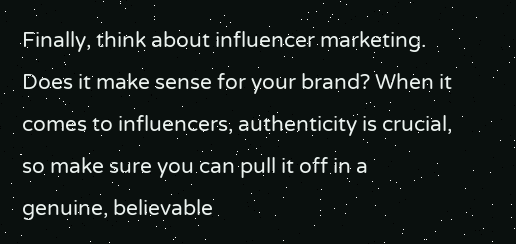Finally, think about influencer marketing. Does it make sense for your brand? When it comes to influencers, authenticity is crucial, so make sure you can pull it off in a genuine, believable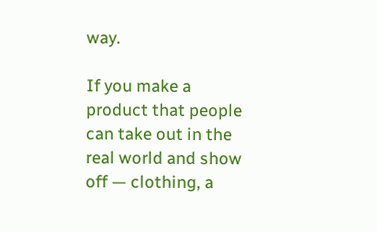way.

If you make a product that people can take out in the real world and show off — clothing, a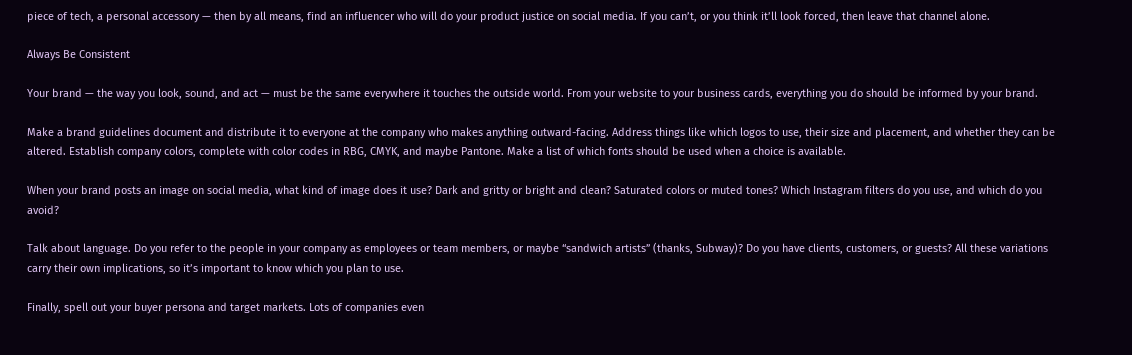piece of tech, a personal accessory — then by all means, find an influencer who will do your product justice on social media. If you can’t, or you think it’ll look forced, then leave that channel alone.

Always Be Consistent

Your brand — the way you look, sound, and act — must be the same everywhere it touches the outside world. From your website to your business cards, everything you do should be informed by your brand.

Make a brand guidelines document and distribute it to everyone at the company who makes anything outward-facing. Address things like which logos to use, their size and placement, and whether they can be altered. Establish company colors, complete with color codes in RBG, CMYK, and maybe Pantone. Make a list of which fonts should be used when a choice is available.

When your brand posts an image on social media, what kind of image does it use? Dark and gritty or bright and clean? Saturated colors or muted tones? Which Instagram filters do you use, and which do you avoid?

Talk about language. Do you refer to the people in your company as employees or team members, or maybe “sandwich artists” (thanks, Subway)? Do you have clients, customers, or guests? All these variations carry their own implications, so it’s important to know which you plan to use.

Finally, spell out your buyer persona and target markets. Lots of companies even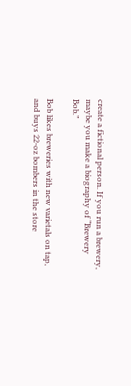create a fictional person. If you run a brewery, maybe you make a biography of “Brewery Bob.”

Bob likes breweries with new varietals on tap, and buys 22-oz bombers in the store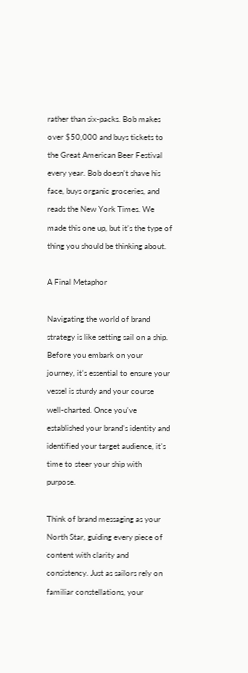rather than six-packs. Bob makes over $50,000 and buys tickets to the Great American Beer Festival every year. Bob doesn’t shave his face, buys organic groceries, and reads the New York Times. We made this one up, but it’s the type of thing you should be thinking about.

A Final Metaphor

Navigating the world of brand strategy is like setting sail on a ship. Before you embark on your journey, it’s essential to ensure your vessel is sturdy and your course well-charted. Once you’ve established your brand’s identity and identified your target audience, it’s time to steer your ship with purpose.

Think of brand messaging as your North Star, guiding every piece of content with clarity and consistency. Just as sailors rely on familiar constellations, your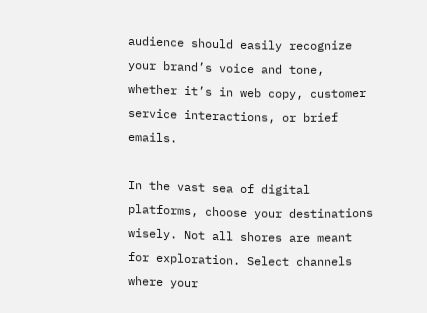audience should easily recognize your brand’s voice and tone, whether it’s in web copy, customer service interactions, or brief emails.

In the vast sea of digital platforms, choose your destinations wisely. Not all shores are meant for exploration. Select channels where your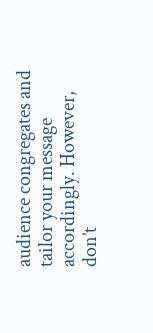audience congregates and tailor your message accordingly. However, don’t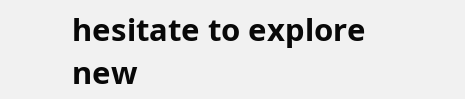hesitate to explore new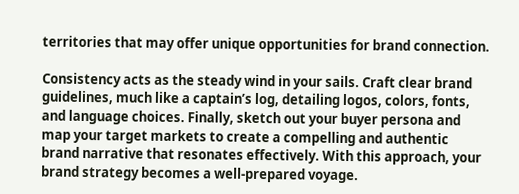territories that may offer unique opportunities for brand connection.

Consistency acts as the steady wind in your sails. Craft clear brand guidelines, much like a captain’s log, detailing logos, colors, fonts, and language choices. Finally, sketch out your buyer persona and map your target markets to create a compelling and authentic brand narrative that resonates effectively. With this approach, your brand strategy becomes a well-prepared voyage.